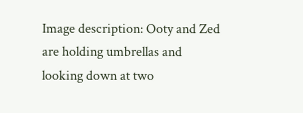Image description: Ooty and Zed are holding umbrellas and looking down at two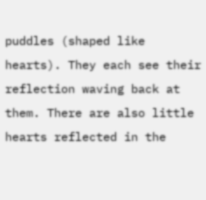puddles (shaped like hearts). They each see their reflection waving back at them. There are also little hearts reflected in the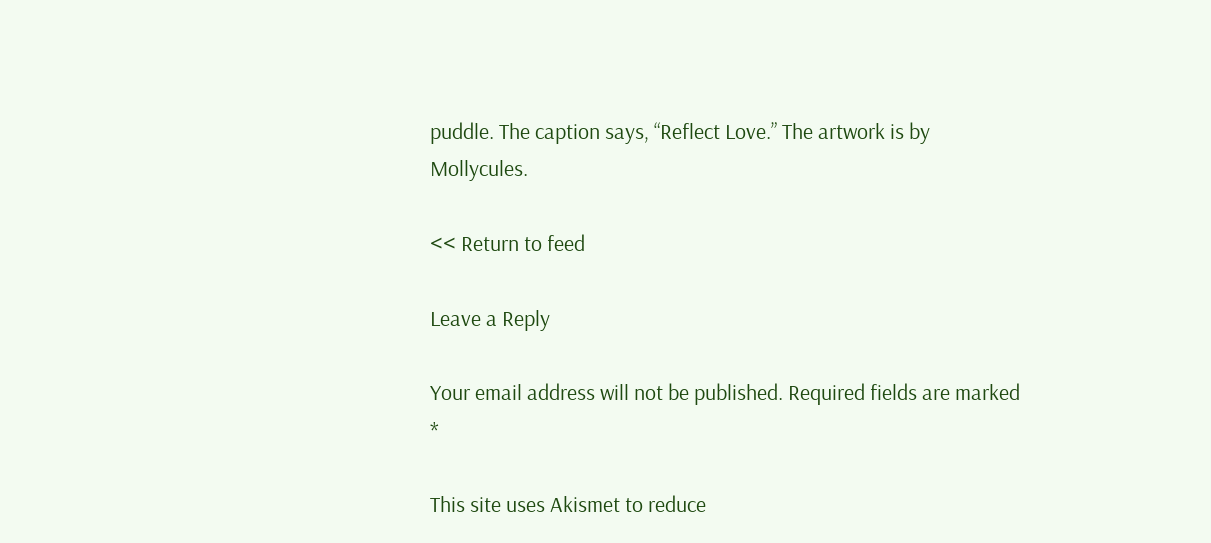puddle. The caption says, “Reflect Love.” The artwork is by Mollycules.

<< Return to feed

Leave a Reply

Your email address will not be published. Required fields are marked *

This site uses Akismet to reduce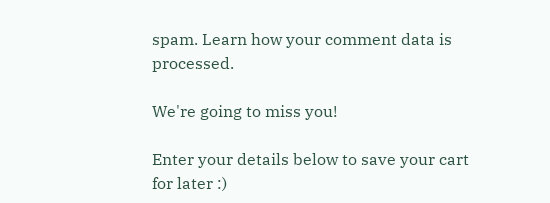spam. Learn how your comment data is processed.

We're going to miss you!

Enter your details below to save your cart for later :)